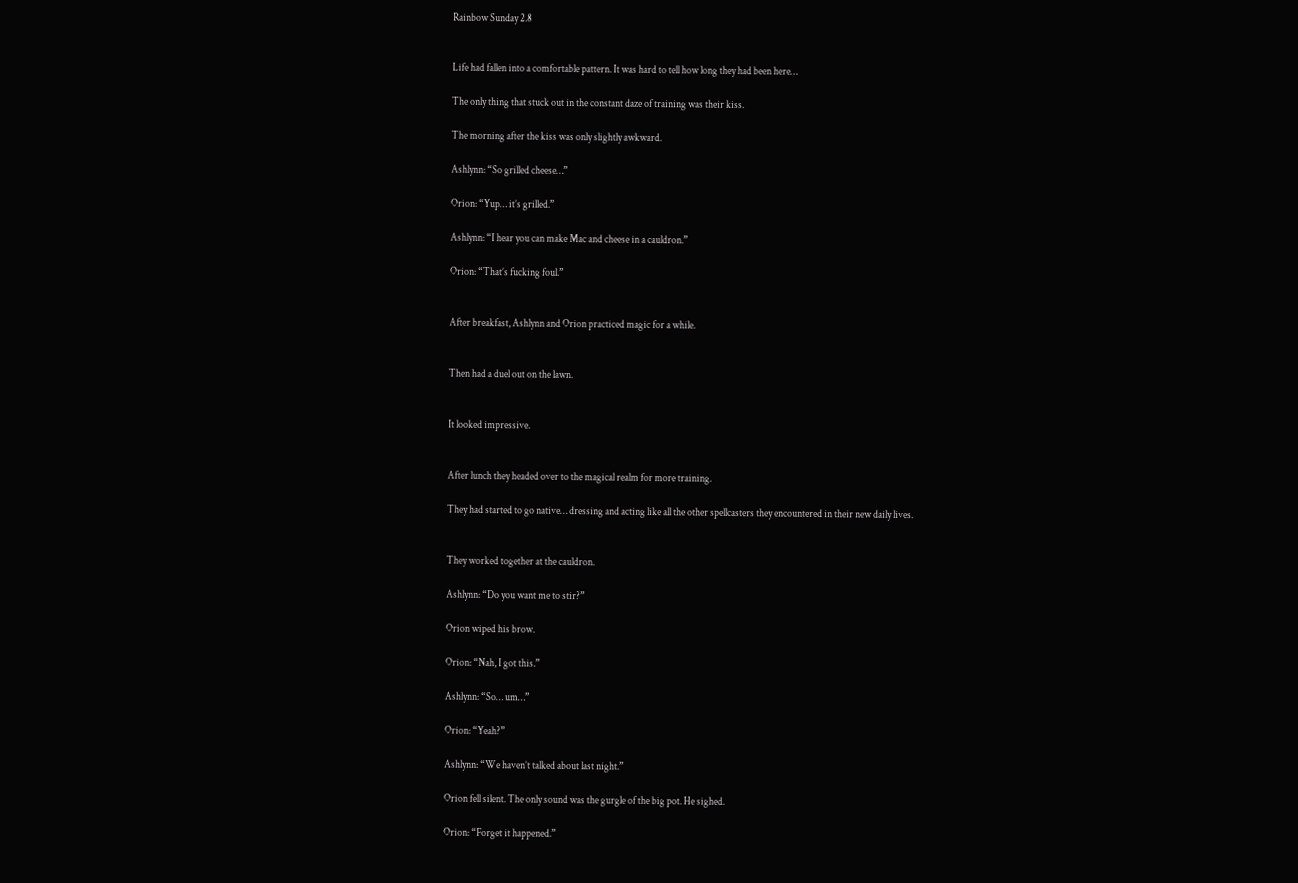Rainbow Sunday 2.8


Life had fallen into a comfortable pattern. It was hard to tell how long they had been here…

The only thing that stuck out in the constant daze of training was their kiss.

The morning after the kiss was only slightly awkward.

Ashlynn: “So grilled cheese…”

Orion: “Yup… it’s grilled.”

Ashlynn: “I hear you can make Mac and cheese in a cauldron.”

Orion: “That’s fucking foul.”


After breakfast, Ashlynn and Orion practiced magic for a while.


Then had a duel out on the lawn.


It looked impressive.


After lunch they headed over to the magical realm for more training.

They had started to go native… dressing and acting like all the other spellcasters they encountered in their new daily lives.


They worked together at the cauldron.

Ashlynn: “Do you want me to stir?”

Orion wiped his brow.

Orion: “Nah, I got this.”

Ashlynn: “So… um…”

Orion: “Yeah?”

Ashlynn: “We haven’t talked about last night.”

Orion fell silent. The only sound was the gurgle of the big pot. He sighed.

Orion: “Forget it happened.”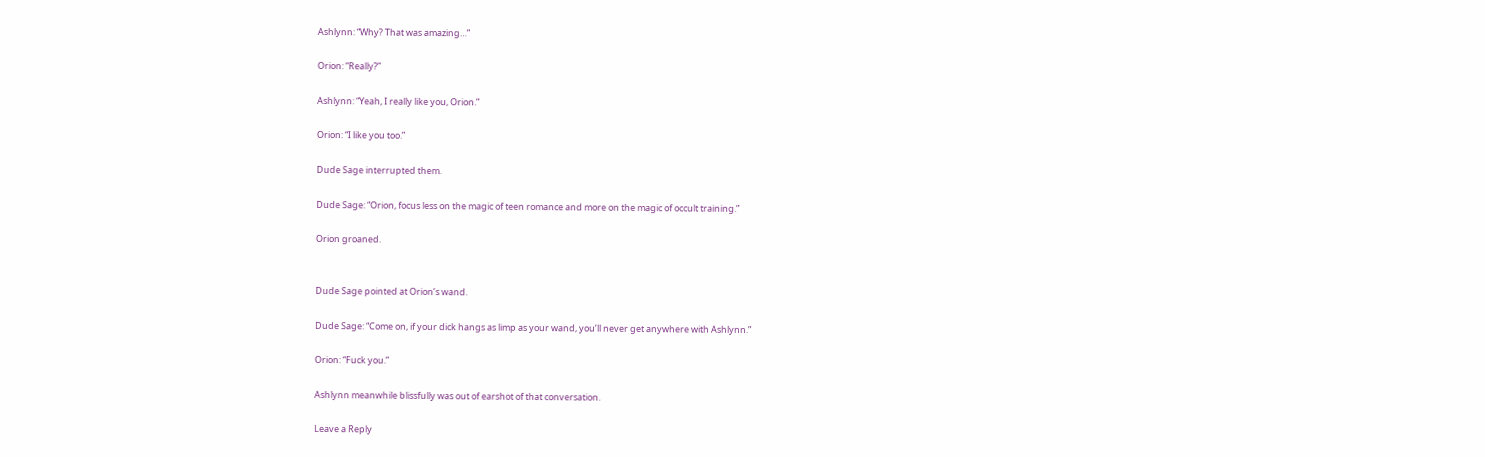Ashlynn: “Why? That was amazing…”

Orion: “Really?”

Ashlynn: “Yeah, I really like you, Orion.”

Orion: “I like you too.”

Dude Sage interrupted them.

Dude Sage: “Orion, focus less on the magic of teen romance and more on the magic of occult training.”

Orion groaned.


Dude Sage pointed at Orion’s wand.

Dude Sage: “Come on, if your dick hangs as limp as your wand, you’ll never get anywhere with Ashlynn.”

Orion: “Fuck you.”

Ashlynn meanwhile blissfully was out of earshot of that conversation.

Leave a Reply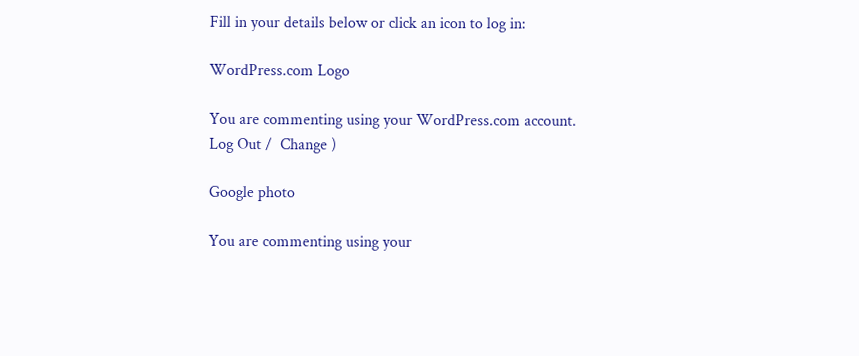Fill in your details below or click an icon to log in:

WordPress.com Logo

You are commenting using your WordPress.com account. Log Out /  Change )

Google photo

You are commenting using your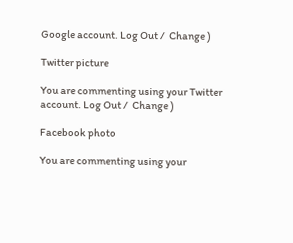Google account. Log Out /  Change )

Twitter picture

You are commenting using your Twitter account. Log Out /  Change )

Facebook photo

You are commenting using your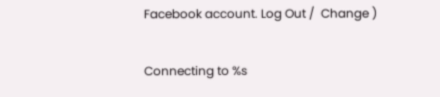Facebook account. Log Out /  Change )

Connecting to %s